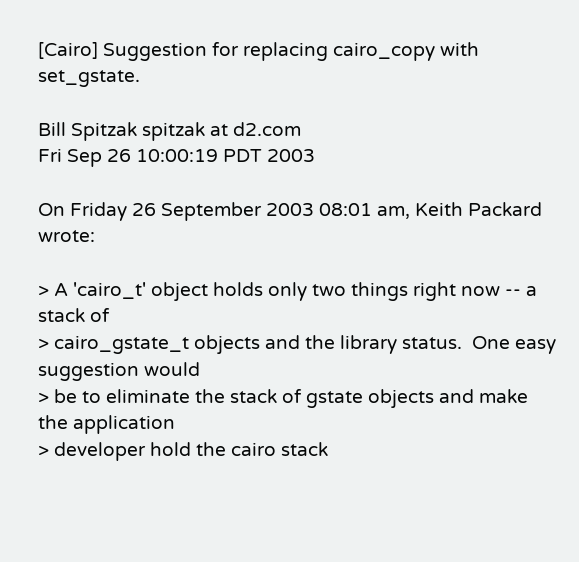[Cairo] Suggestion for replacing cairo_copy with set_gstate.

Bill Spitzak spitzak at d2.com
Fri Sep 26 10:00:19 PDT 2003

On Friday 26 September 2003 08:01 am, Keith Packard wrote:

> A 'cairo_t' object holds only two things right now -- a stack of
> cairo_gstate_t objects and the library status.  One easy suggestion would
> be to eliminate the stack of gstate objects and make the application
> developer hold the cairo stack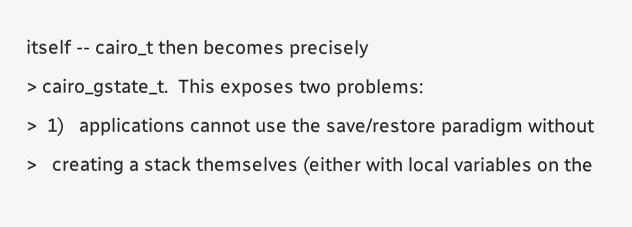itself -- cairo_t then becomes precisely
> cairo_gstate_t.  This exposes two problems:
>  1)   applications cannot use the save/restore paradigm without
>   creating a stack themselves (either with local variables on the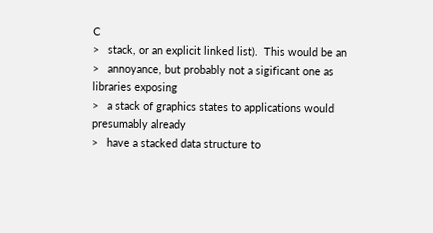C
>   stack, or an explicit linked list).  This would be an
>   annoyance, but probably not a sigificant one as libraries exposing
>   a stack of graphics states to applications would presumably already
>   have a stacked data structure to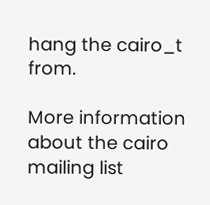hang the cairo_t from.

More information about the cairo mailing list